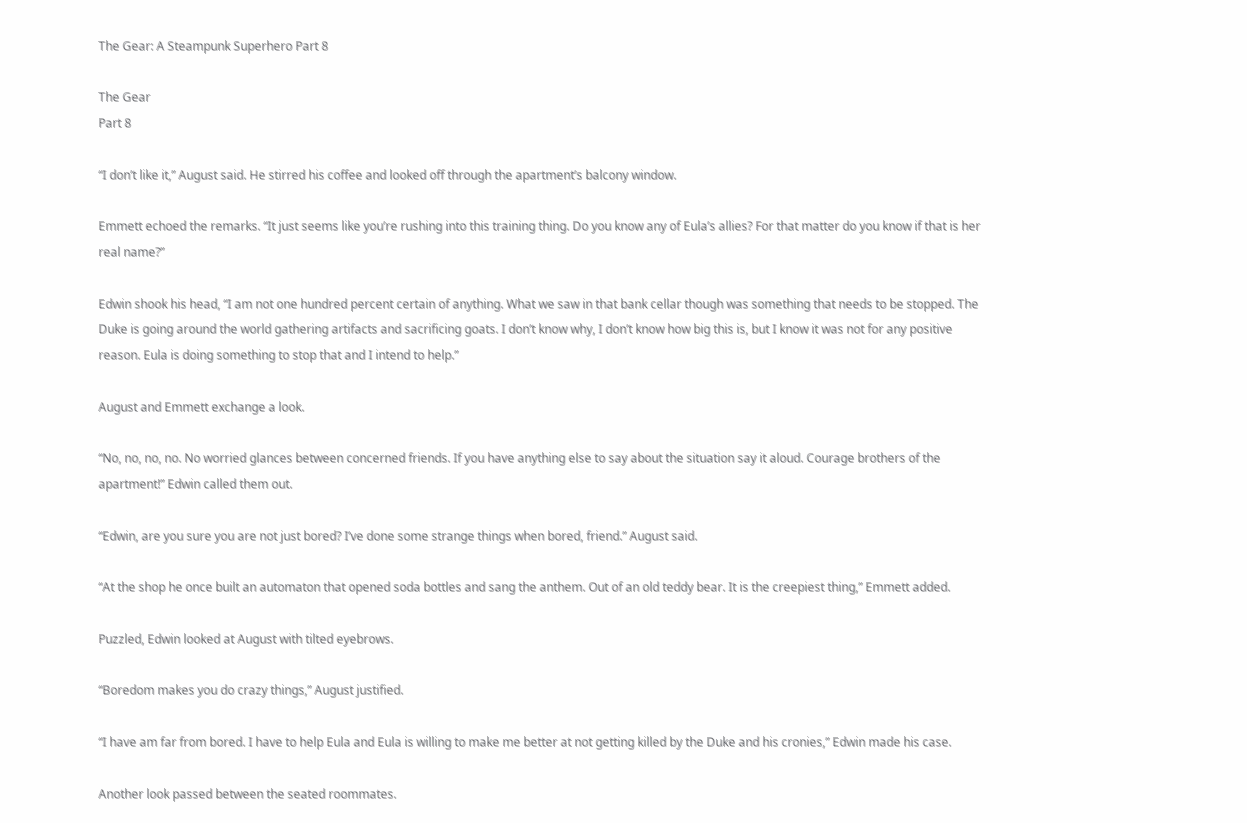The Gear: A Steampunk Superhero Part 8

The Gear
Part 8

“I don’t like it,” August said. He stirred his coffee and looked off through the apartment’s balcony window.

Emmett echoed the remarks. “It just seems like you’re rushing into this training thing. Do you know any of Eula’s allies? For that matter do you know if that is her real name?”

Edwin shook his head, “I am not one hundred percent certain of anything. What we saw in that bank cellar though was something that needs to be stopped. The Duke is going around the world gathering artifacts and sacrificing goats. I don’t know why, I don’t know how big this is, but I know it was not for any positive reason. Eula is doing something to stop that and I intend to help.”

August and Emmett exchange a look.

“No, no, no, no. No worried glances between concerned friends. If you have anything else to say about the situation say it aloud. Courage brothers of the apartment!” Edwin called them out.

“Edwin, are you sure you are not just bored? I’ve done some strange things when bored, friend.” August said.

“At the shop he once built an automaton that opened soda bottles and sang the anthem. Out of an old teddy bear. It is the creepiest thing,” Emmett added.

Puzzled, Edwin looked at August with tilted eyebrows.

“Boredom makes you do crazy things,” August justified.

“I have am far from bored. I have to help Eula and Eula is willing to make me better at not getting killed by the Duke and his cronies,” Edwin made his case.

Another look passed between the seated roommates.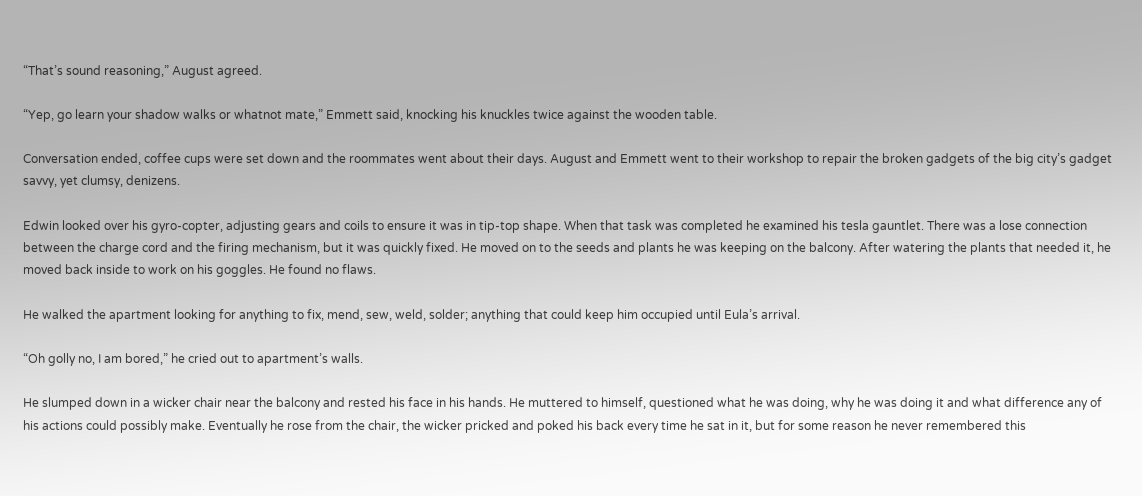“That’s sound reasoning,” August agreed.

“Yep, go learn your shadow walks or whatnot mate,” Emmett said, knocking his knuckles twice against the wooden table.

Conversation ended, coffee cups were set down and the roommates went about their days. August and Emmett went to their workshop to repair the broken gadgets of the big city’s gadget savvy, yet clumsy, denizens.

Edwin looked over his gyro-copter, adjusting gears and coils to ensure it was in tip-top shape. When that task was completed he examined his tesla gauntlet. There was a lose connection between the charge cord and the firing mechanism, but it was quickly fixed. He moved on to the seeds and plants he was keeping on the balcony. After watering the plants that needed it, he moved back inside to work on his goggles. He found no flaws.

He walked the apartment looking for anything to fix, mend, sew, weld, solder; anything that could keep him occupied until Eula’s arrival.

“Oh golly no, I am bored,” he cried out to apartment’s walls.

He slumped down in a wicker chair near the balcony and rested his face in his hands. He muttered to himself, questioned what he was doing, why he was doing it and what difference any of his actions could possibly make. Eventually he rose from the chair, the wicker pricked and poked his back every time he sat in it, but for some reason he never remembered this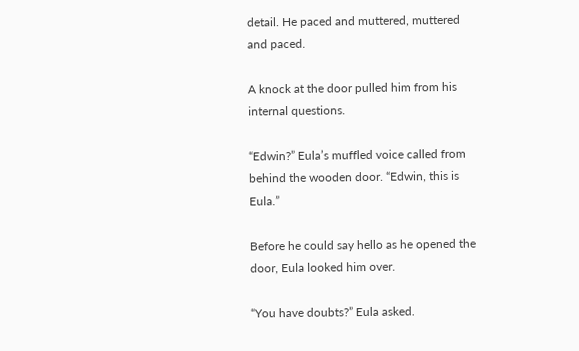detail. He paced and muttered, muttered and paced.

A knock at the door pulled him from his internal questions.

“Edwin?” Eula’s muffled voice called from behind the wooden door. “Edwin, this is Eula.”

Before he could say hello as he opened the door, Eula looked him over.

“You have doubts?” Eula asked.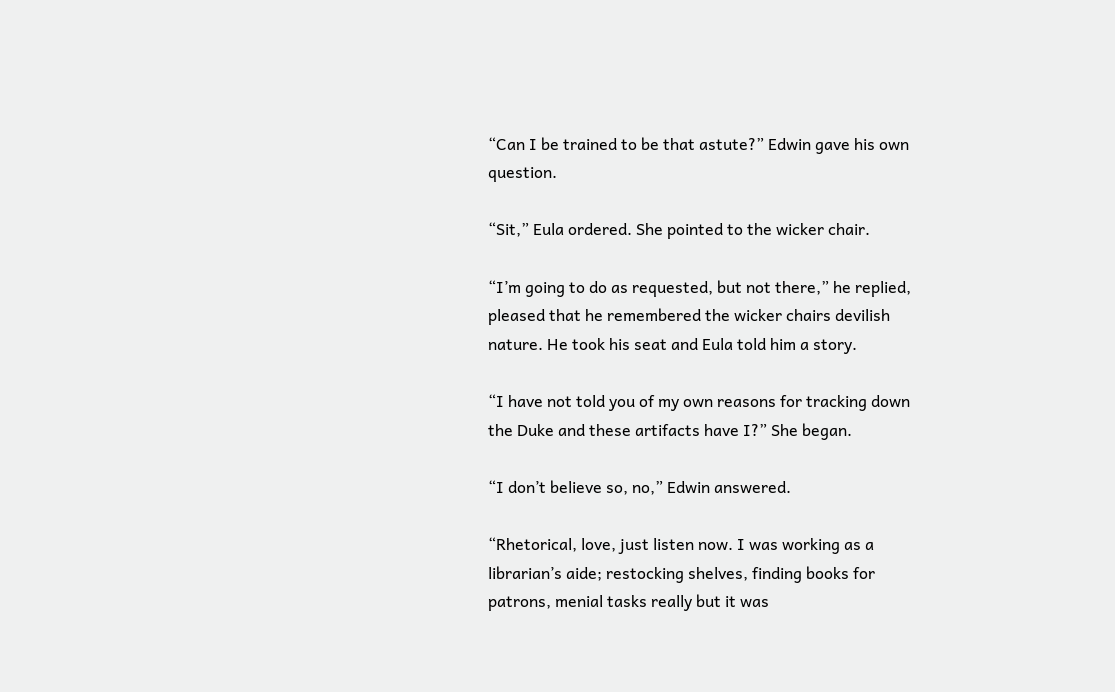“Can I be trained to be that astute?” Edwin gave his own question.

“Sit,” Eula ordered. She pointed to the wicker chair.

“I’m going to do as requested, but not there,” he replied, pleased that he remembered the wicker chairs devilish nature. He took his seat and Eula told him a story.

“I have not told you of my own reasons for tracking down the Duke and these artifacts have I?” She began.

“I don’t believe so, no,” Edwin answered.

“Rhetorical, love, just listen now. I was working as a librarian’s aide; restocking shelves, finding books for patrons, menial tasks really but it was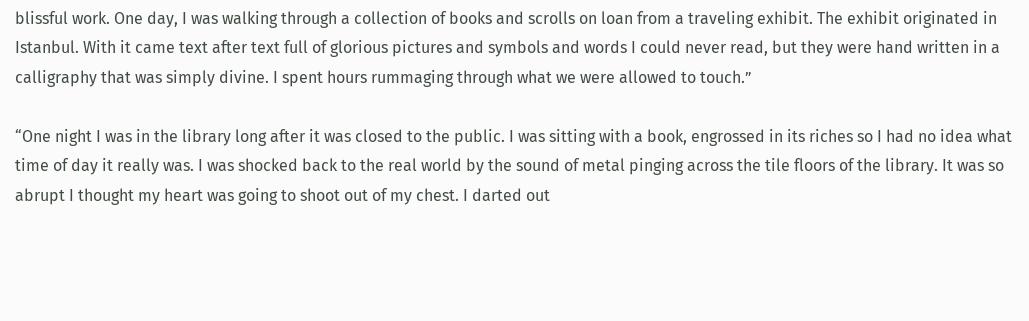blissful work. One day, I was walking through a collection of books and scrolls on loan from a traveling exhibit. The exhibit originated in Istanbul. With it came text after text full of glorious pictures and symbols and words I could never read, but they were hand written in a calligraphy that was simply divine. I spent hours rummaging through what we were allowed to touch.”

“One night I was in the library long after it was closed to the public. I was sitting with a book, engrossed in its riches so I had no idea what time of day it really was. I was shocked back to the real world by the sound of metal pinging across the tile floors of the library. It was so abrupt I thought my heart was going to shoot out of my chest. I darted out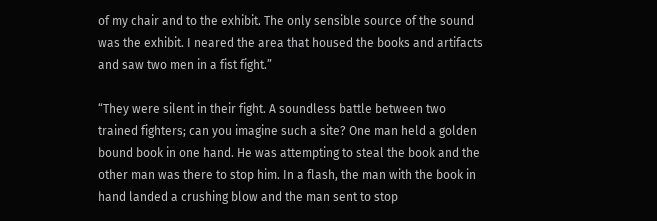of my chair and to the exhibit. The only sensible source of the sound was the exhibit. I neared the area that housed the books and artifacts and saw two men in a fist fight.”

“They were silent in their fight. A soundless battle between two trained fighters; can you imagine such a site? One man held a golden bound book in one hand. He was attempting to steal the book and the other man was there to stop him. In a flash, the man with the book in hand landed a crushing blow and the man sent to stop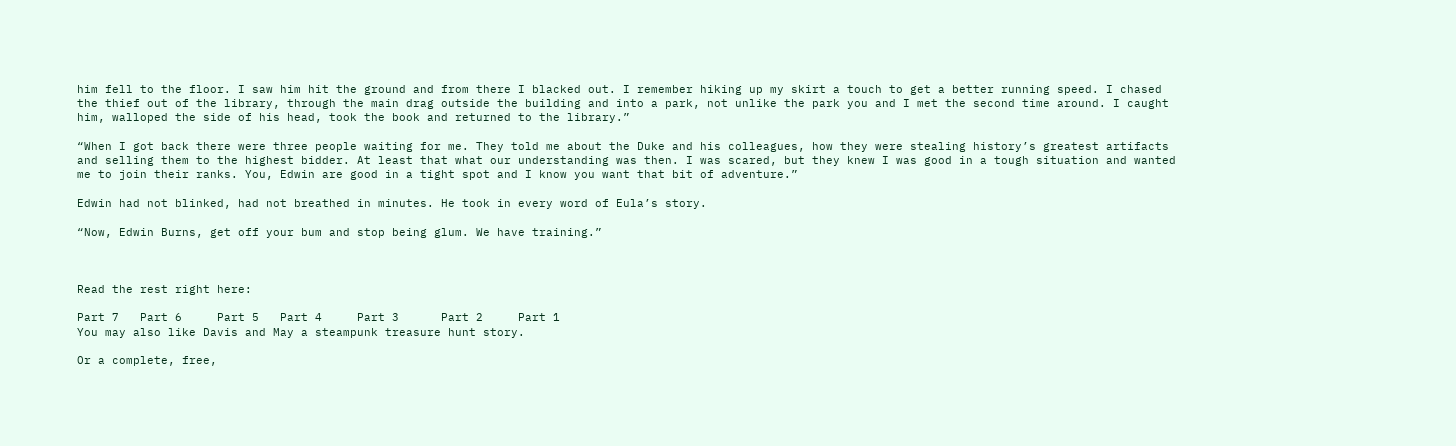him fell to the floor. I saw him hit the ground and from there I blacked out. I remember hiking up my skirt a touch to get a better running speed. I chased the thief out of the library, through the main drag outside the building and into a park, not unlike the park you and I met the second time around. I caught him, walloped the side of his head, took the book and returned to the library.”

“When I got back there were three people waiting for me. They told me about the Duke and his colleagues, how they were stealing history’s greatest artifacts and selling them to the highest bidder. At least that what our understanding was then. I was scared, but they knew I was good in a tough situation and wanted me to join their ranks. You, Edwin are good in a tight spot and I know you want that bit of adventure.”

Edwin had not blinked, had not breathed in minutes. He took in every word of Eula’s story.

“Now, Edwin Burns, get off your bum and stop being glum. We have training.”



Read the rest right here:

Part 7   Part 6     Part 5   Part 4     Part 3      Part 2     Part 1
You may also like Davis and May a steampunk treasure hunt story.

Or a complete, free,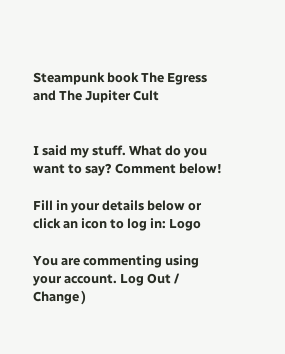Steampunk book The Egress and The Jupiter Cult


I said my stuff. What do you want to say? Comment below!

Fill in your details below or click an icon to log in: Logo

You are commenting using your account. Log Out /  Change )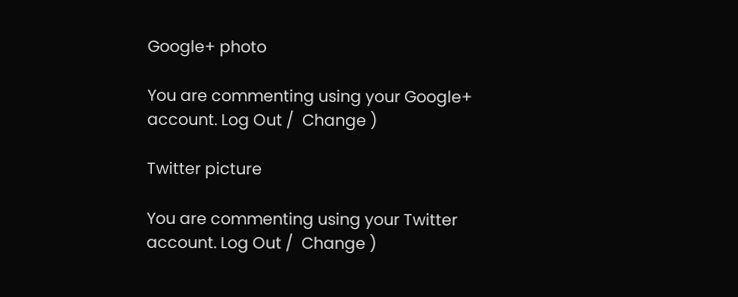Google+ photo

You are commenting using your Google+ account. Log Out /  Change )

Twitter picture

You are commenting using your Twitter account. Log Out /  Change )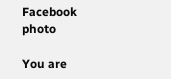Facebook photo

You are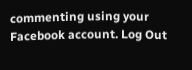commenting using your Facebook account. Log Out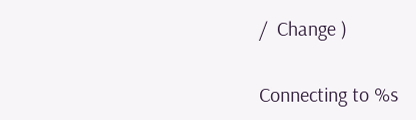/  Change )


Connecting to %s